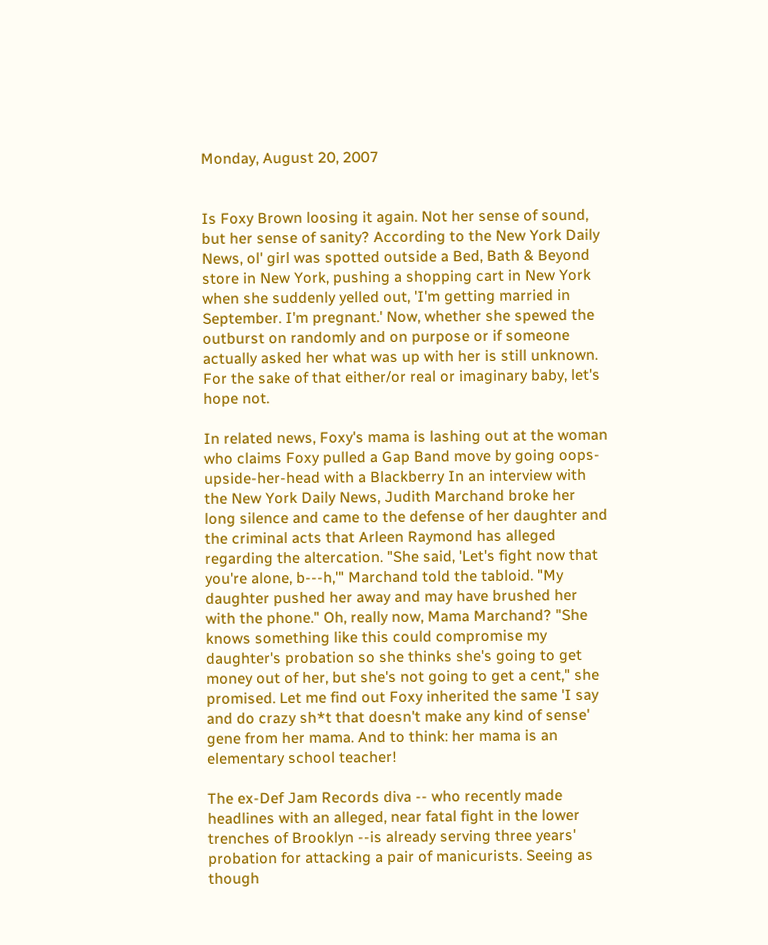Monday, August 20, 2007


Is Foxy Brown loosing it again. Not her sense of sound, but her sense of sanity? According to the New York Daily News, ol' girl was spotted outside a Bed, Bath & Beyond store in New York, pushing a shopping cart in New York when she suddenly yelled out, 'I'm getting married in September. I'm pregnant.' Now, whether she spewed the outburst on randomly and on purpose or if someone actually asked her what was up with her is still unknown. For the sake of that either/or real or imaginary baby, let's hope not.

In related news, Foxy's mama is lashing out at the woman who claims Foxy pulled a Gap Band move by going oops-upside-her-head with a Blackberry In an interview with the New York Daily News, Judith Marchand broke her long silence and came to the defense of her daughter and the criminal acts that Arleen Raymond has alleged regarding the altercation. "She said, 'Let's fight now that you're alone, b---h,'" Marchand told the tabloid. "My daughter pushed her away and may have brushed her with the phone." Oh, really now, Mama Marchand? "She knows something like this could compromise my daughter's probation so she thinks she's going to get money out of her, but she's not going to get a cent," she promised. Let me find out Foxy inherited the same 'I say and do crazy sh*t that doesn't make any kind of sense' gene from her mama. And to think: her mama is an elementary school teacher!

The ex-Def Jam Records diva -- who recently made headlines with an alleged, near fatal fight in the lower trenches of Brooklyn --is already serving three years' probation for attacking a pair of manicurists. Seeing as though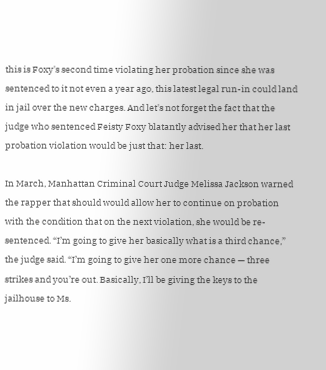this is Foxy's second time violating her probation since she was sentenced to it not even a year ago, this latest legal run-in could land in jail over the new charges. And let's not forget the fact that the judge who sentenced Feisty Foxy blatantly advised her that her last probation violation would be just that: her last.

In March, Manhattan Criminal Court Judge Melissa Jackson warned the rapper that should would allow her to continue on probation with the condition that on the next violation, she would be re-sentenced. “I’m going to give her basically what is a third chance,” the judge said. “I’m going to give her one more chance — three strikes and you’re out. Basically, I’ll be giving the keys to the jailhouse to Ms.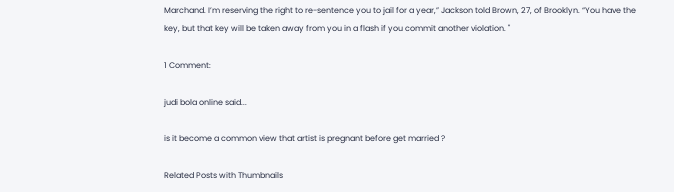Marchand. I’m reserving the right to re-sentence you to jail for a year,” Jackson told Brown, 27, of Brooklyn. “You have the key, but that key will be taken away from you in a flash if you commit another violation. "

1 Comment:

judi bola online said...

is it become a common view that artist is pregnant before get married ?

Related Posts with Thumbnails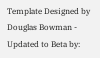Template Designed by Douglas Bowman - Updated to Beta by: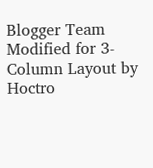Blogger Team
Modified for 3-Column Layout by Hoctro